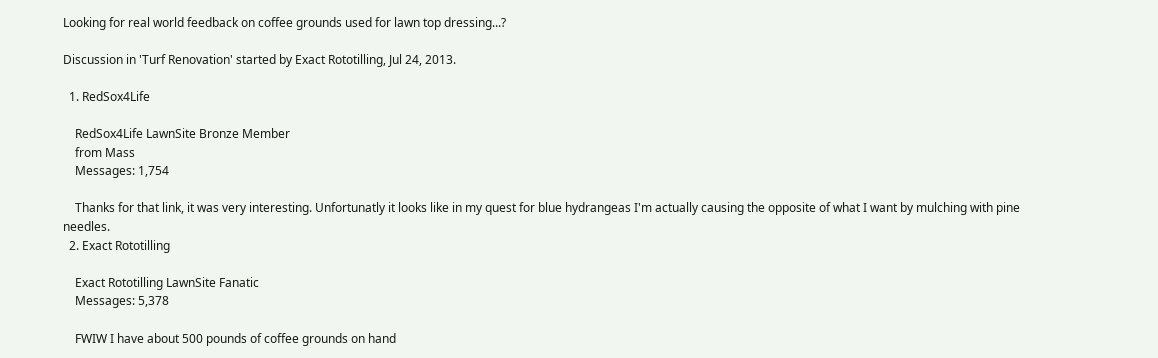Looking for real world feedback on coffee grounds used for lawn top dressing...?

Discussion in 'Turf Renovation' started by Exact Rototilling, Jul 24, 2013.

  1. RedSox4Life

    RedSox4Life LawnSite Bronze Member
    from Mass
    Messages: 1,754

    Thanks for that link, it was very interesting. Unfortunatly it looks like in my quest for blue hydrangeas I'm actually causing the opposite of what I want by mulching with pine needles.
  2. Exact Rototilling

    Exact Rototilling LawnSite Fanatic
    Messages: 5,378

    FWIW I have about 500 pounds of coffee grounds on hand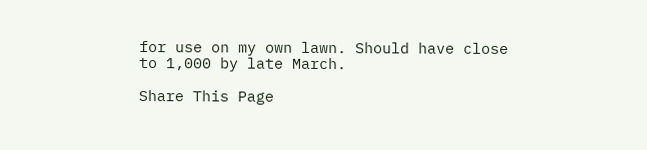for use on my own lawn. Should have close to 1,000 by late March.

Share This Page